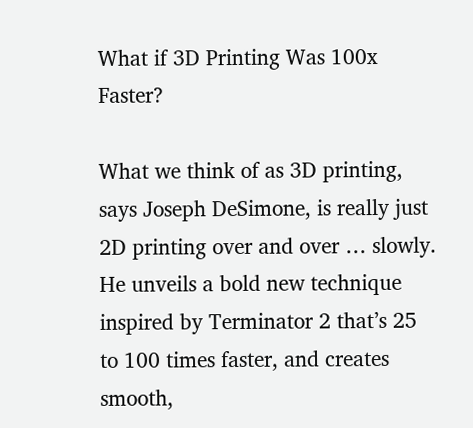What if 3D Printing Was 100x Faster?

What we think of as 3D printing, says Joseph DeSimone, is really just 2D printing over and over … slowly. He unveils a bold new technique inspired by Terminator 2 that’s 25 to 100 times faster, and creates smooth,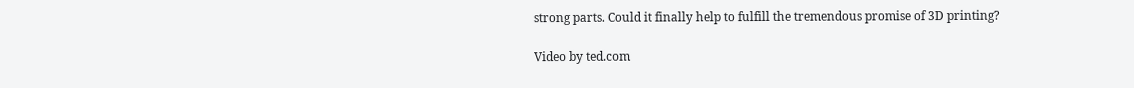strong parts. Could it finally help to fulfill the tremendous promise of 3D printing?

Video by ted.com